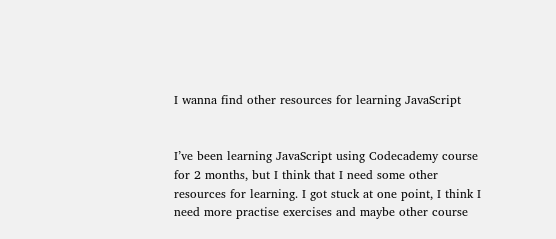I wanna find other resources for learning JavaScript


I’ve been learning JavaScript using Codecademy course for 2 months, but I think that I need some other resources for learning. I got stuck at one point, I think I need more practise exercises and maybe other course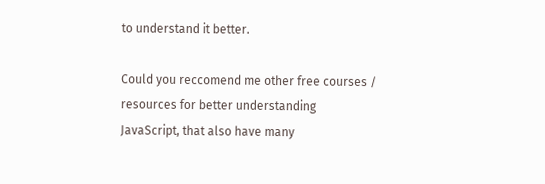to understand it better.

Could you reccomend me other free courses / resources for better understanding JavaScript, that also have many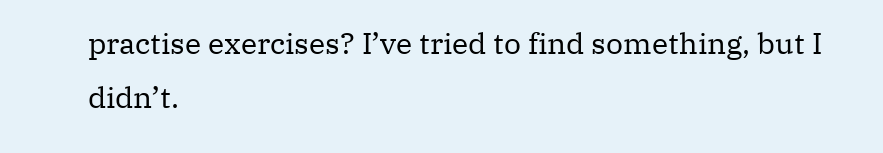practise exercises? I’ve tried to find something, but I didn’t.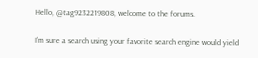Hello, @tag9232219808, welcome to the forums.

I’m sure a search using your favorite search engine would yield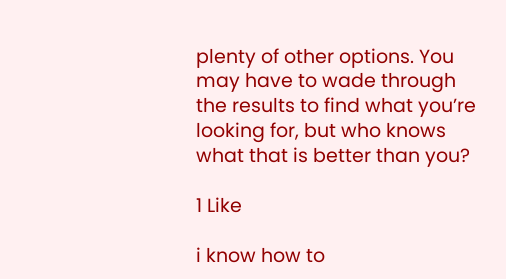plenty of other options. You may have to wade through the results to find what you’re looking for, but who knows what that is better than you?

1 Like

i know how to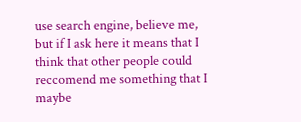use search engine, believe me, but if I ask here it means that I think that other people could reccomend me something that I maybe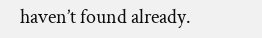haven’t found already.